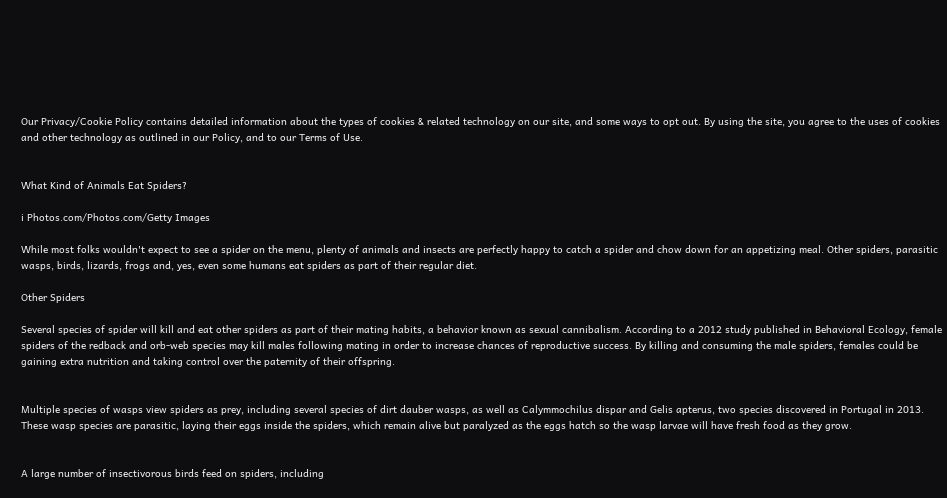Our Privacy/Cookie Policy contains detailed information about the types of cookies & related technology on our site, and some ways to opt out. By using the site, you agree to the uses of cookies and other technology as outlined in our Policy, and to our Terms of Use.


What Kind of Animals Eat Spiders?

i Photos.com/Photos.com/Getty Images

While most folks wouldn't expect to see a spider on the menu, plenty of animals and insects are perfectly happy to catch a spider and chow down for an appetizing meal. Other spiders, parasitic wasps, birds, lizards, frogs and, yes, even some humans eat spiders as part of their regular diet.

Other Spiders

Several species of spider will kill and eat other spiders as part of their mating habits, a behavior known as sexual cannibalism. According to a 2012 study published in Behavioral Ecology, female spiders of the redback and orb-web species may kill males following mating in order to increase chances of reproductive success. By killing and consuming the male spiders, females could be gaining extra nutrition and taking control over the paternity of their offspring.


Multiple species of wasps view spiders as prey, including several species of dirt dauber wasps, as well as Calymmochilus dispar and Gelis apterus, two species discovered in Portugal in 2013. These wasp species are parasitic, laying their eggs inside the spiders, which remain alive but paralyzed as the eggs hatch so the wasp larvae will have fresh food as they grow.


A large number of insectivorous birds feed on spiders, including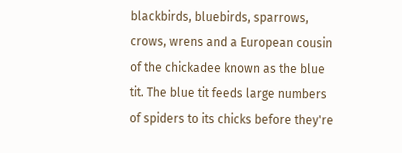blackbirds, bluebirds, sparrows, crows, wrens and a European cousin of the chickadee known as the blue tit. The blue tit feeds large numbers of spiders to its chicks before they're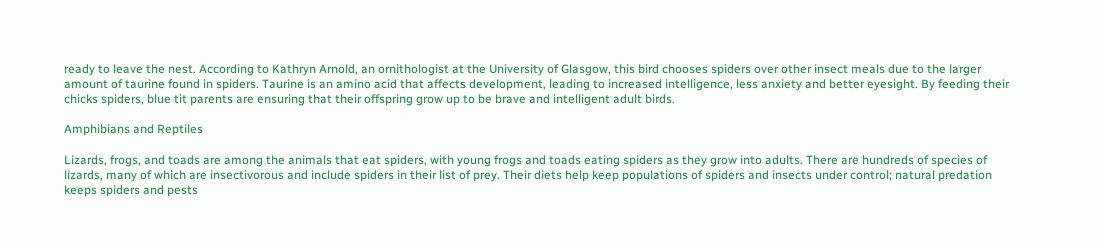ready to leave the nest. According to Kathryn Arnold, an ornithologist at the University of Glasgow, this bird chooses spiders over other insect meals due to the larger amount of taurine found in spiders. Taurine is an amino acid that affects development, leading to increased intelligence, less anxiety and better eyesight. By feeding their chicks spiders, blue tit parents are ensuring that their offspring grow up to be brave and intelligent adult birds.

Amphibians and Reptiles

Lizards, frogs, and toads are among the animals that eat spiders, with young frogs and toads eating spiders as they grow into adults. There are hundreds of species of lizards, many of which are insectivorous and include spiders in their list of prey. Their diets help keep populations of spiders and insects under control; natural predation keeps spiders and pests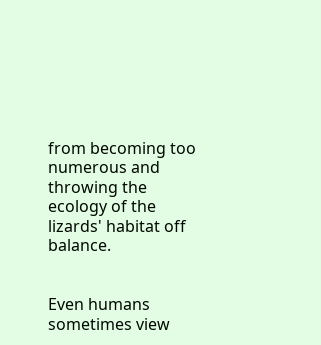from becoming too numerous and throwing the ecology of the lizards' habitat off balance.


Even humans sometimes view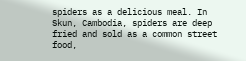spiders as a delicious meal. In Skun, Cambodia, spiders are deep fried and sold as a common street food,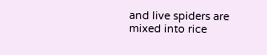and live spiders are mixed into rice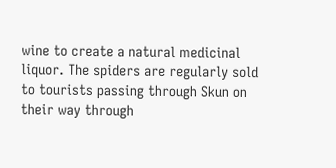wine to create a natural medicinal liquor. The spiders are regularly sold to tourists passing through Skun on their way through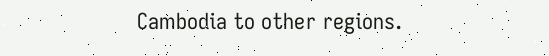Cambodia to other regions.